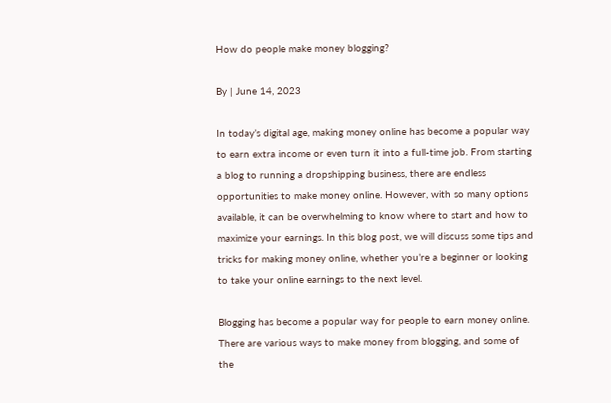How do people make money blogging?

By | June 14, 2023

In today’s digital age, making money online has become a popular way to earn extra income or even turn it into a full-time job. From starting a blog to running a dropshipping business, there are endless opportunities to make money online. However, with so many options available, it can be overwhelming to know where to start and how to maximize your earnings. In this blog post, we will discuss some tips and tricks for making money online, whether you’re a beginner or looking to take your online earnings to the next level.

Blogging has become a popular way for people to earn money online. There are various ways to make money from blogging, and some of the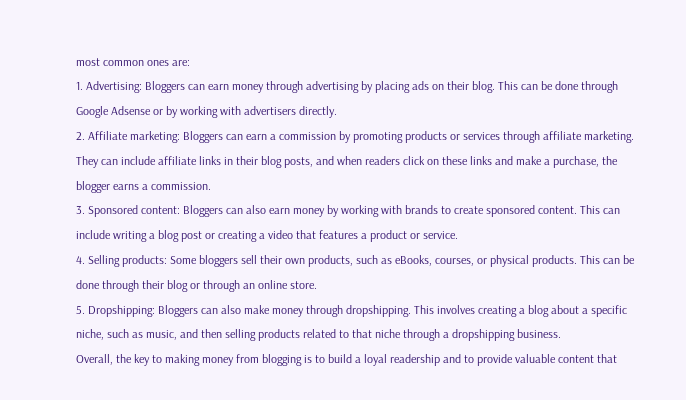most common ones are:
1. Advertising: Bloggers can earn money through advertising by placing ads on their blog. This can be done through Google Adsense or by working with advertisers directly.
2. Affiliate marketing: Bloggers can earn a commission by promoting products or services through affiliate marketing. They can include affiliate links in their blog posts, and when readers click on these links and make a purchase, the blogger earns a commission.
3. Sponsored content: Bloggers can also earn money by working with brands to create sponsored content. This can include writing a blog post or creating a video that features a product or service.
4. Selling products: Some bloggers sell their own products, such as eBooks, courses, or physical products. This can be done through their blog or through an online store.
5. Dropshipping: Bloggers can also make money through dropshipping. This involves creating a blog about a specific niche, such as music, and then selling products related to that niche through a dropshipping business.
Overall, the key to making money from blogging is to build a loyal readership and to provide valuable content that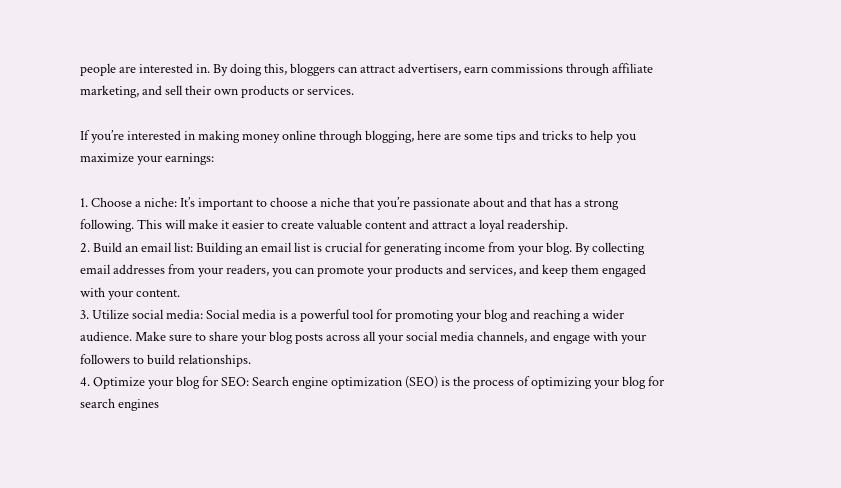people are interested in. By doing this, bloggers can attract advertisers, earn commissions through affiliate marketing, and sell their own products or services.

If you’re interested in making money online through blogging, here are some tips and tricks to help you maximize your earnings:

1. Choose a niche: It’s important to choose a niche that you’re passionate about and that has a strong following. This will make it easier to create valuable content and attract a loyal readership.
2. Build an email list: Building an email list is crucial for generating income from your blog. By collecting email addresses from your readers, you can promote your products and services, and keep them engaged with your content.
3. Utilize social media: Social media is a powerful tool for promoting your blog and reaching a wider audience. Make sure to share your blog posts across all your social media channels, and engage with your followers to build relationships.
4. Optimize your blog for SEO: Search engine optimization (SEO) is the process of optimizing your blog for search engines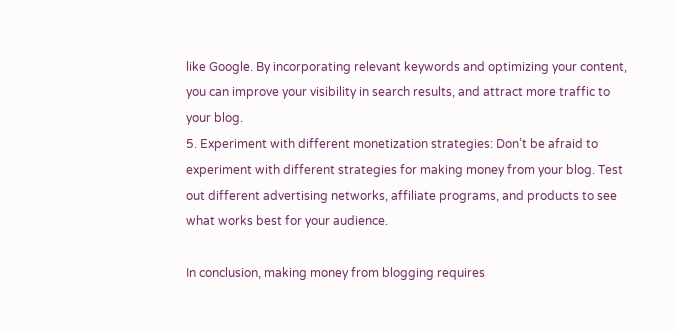like Google. By incorporating relevant keywords and optimizing your content, you can improve your visibility in search results, and attract more traffic to your blog.
5. Experiment with different monetization strategies: Don’t be afraid to experiment with different strategies for making money from your blog. Test out different advertising networks, affiliate programs, and products to see what works best for your audience.

In conclusion, making money from blogging requires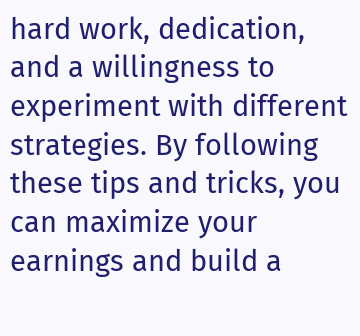hard work, dedication, and a willingness to experiment with different strategies. By following these tips and tricks, you can maximize your earnings and build a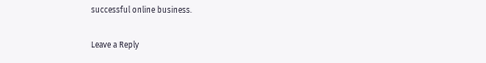successful online business.

Leave a Reply